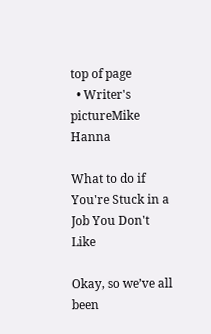top of page
  • Writer's pictureMike Hanna

What to do if You're Stuck in a Job You Don't Like

Okay, so we’ve all been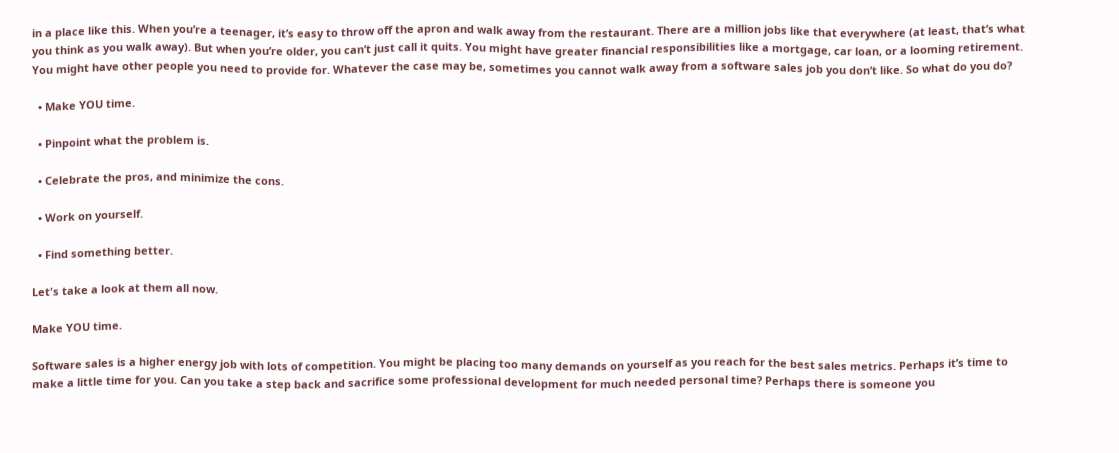in a place like this. When you’re a teenager, it’s easy to throw off the apron and walk away from the restaurant. There are a million jobs like that everywhere (at least, that’s what you think as you walk away). But when you’re older, you can’t just call it quits. You might have greater financial responsibilities like a mortgage, car loan, or a looming retirement. You might have other people you need to provide for. Whatever the case may be, sometimes you cannot walk away from a software sales job you don’t like. So what do you do?

  • Make YOU time.

  • Pinpoint what the problem is.

  • Celebrate the pros, and minimize the cons.

  • Work on yourself.

  • Find something better.

Let's take a look at them all now.

Make YOU time.

Software sales is a higher energy job with lots of competition. You might be placing too many demands on yourself as you reach for the best sales metrics. Perhaps it’s time to make a little time for you. Can you take a step back and sacrifice some professional development for much needed personal time? Perhaps there is someone you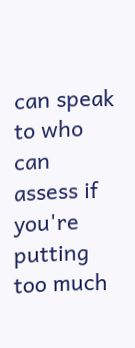can speak to who can assess if you're putting too much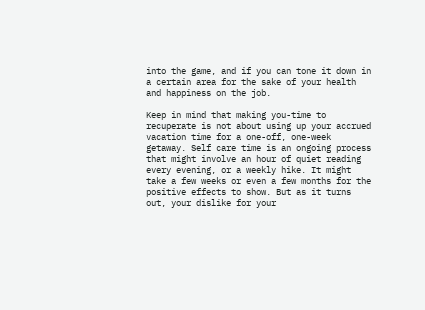into the game, and if you can tone it down in a certain area for the sake of your health and happiness on the job.

Keep in mind that making you-time to recuperate is not about using up your accrued vacation time for a one-off, one-week getaway. Self care time is an ongoing process that might involve an hour of quiet reading every evening, or a weekly hike. It might take a few weeks or even a few months for the positive effects to show. But as it turns out, your dislike for your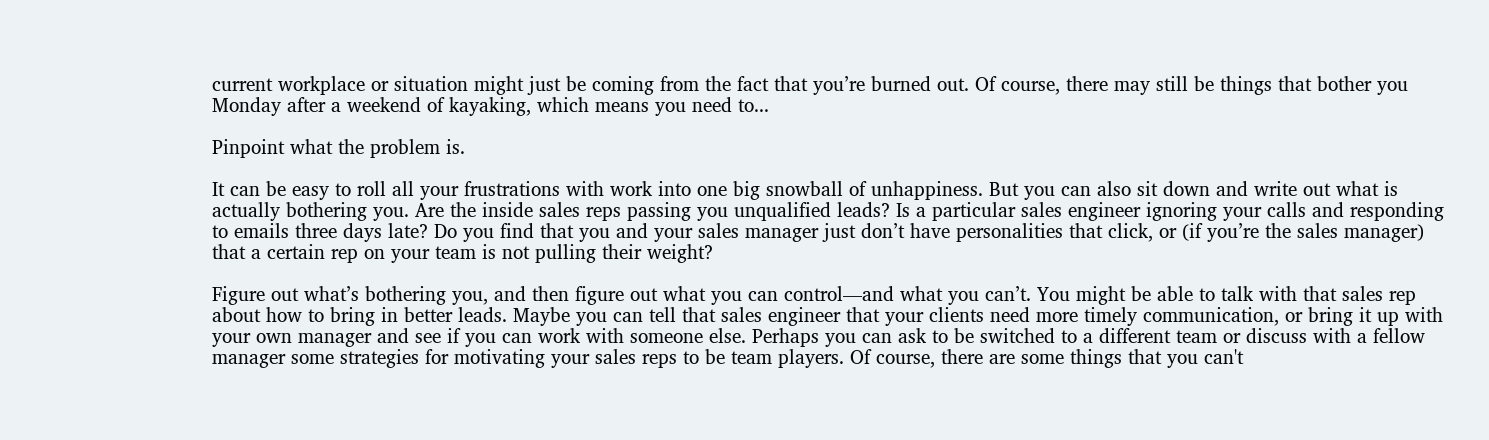current workplace or situation might just be coming from the fact that you’re burned out. Of course, there may still be things that bother you Monday after a weekend of kayaking, which means you need to...

Pinpoint what the problem is.

It can be easy to roll all your frustrations with work into one big snowball of unhappiness. But you can also sit down and write out what is actually bothering you. Are the inside sales reps passing you unqualified leads? Is a particular sales engineer ignoring your calls and responding to emails three days late? Do you find that you and your sales manager just don’t have personalities that click, or (if you’re the sales manager) that a certain rep on your team is not pulling their weight?

Figure out what’s bothering you, and then figure out what you can control—and what you can’t. You might be able to talk with that sales rep about how to bring in better leads. Maybe you can tell that sales engineer that your clients need more timely communication, or bring it up with your own manager and see if you can work with someone else. Perhaps you can ask to be switched to a different team or discuss with a fellow manager some strategies for motivating your sales reps to be team players. Of course, there are some things that you can't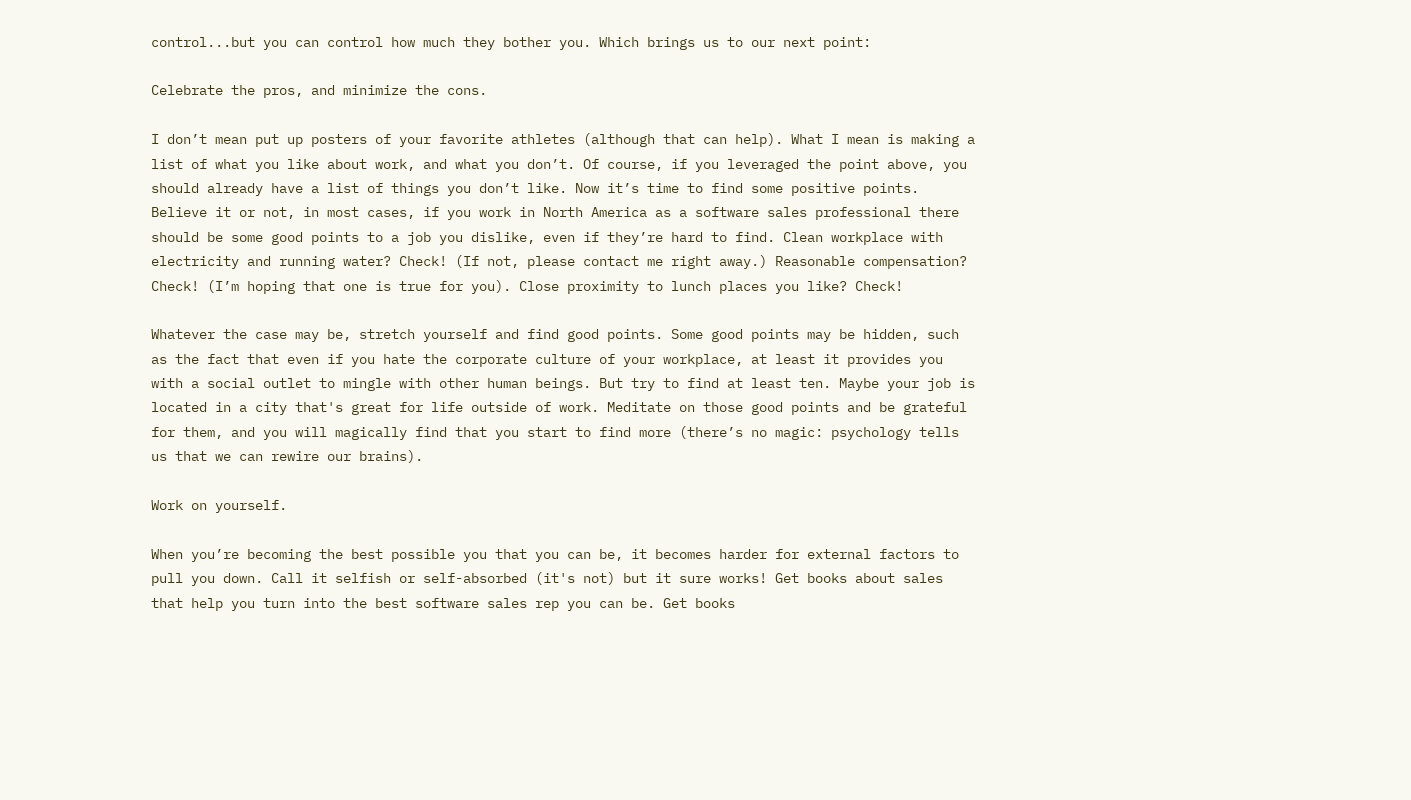control...but you can control how much they bother you. Which brings us to our next point:

Celebrate the pros, and minimize the cons.

I don’t mean put up posters of your favorite athletes (although that can help). What I mean is making a list of what you like about work, and what you don’t. Of course, if you leveraged the point above, you should already have a list of things you don’t like. Now it’s time to find some positive points. Believe it or not, in most cases, if you work in North America as a software sales professional there should be some good points to a job you dislike, even if they’re hard to find. Clean workplace with electricity and running water? Check! (If not, please contact me right away.) Reasonable compensation? Check! (I’m hoping that one is true for you). Close proximity to lunch places you like? Check!

Whatever the case may be, stretch yourself and find good points. Some good points may be hidden, such as the fact that even if you hate the corporate culture of your workplace, at least it provides you with a social outlet to mingle with other human beings. But try to find at least ten. Maybe your job is located in a city that's great for life outside of work. Meditate on those good points and be grateful for them, and you will magically find that you start to find more (there’s no magic: psychology tells us that we can rewire our brains).

Work on yourself.

When you’re becoming the best possible you that you can be, it becomes harder for external factors to pull you down. Call it selfish or self-absorbed (it's not) but it sure works! Get books about sales that help you turn into the best software sales rep you can be. Get books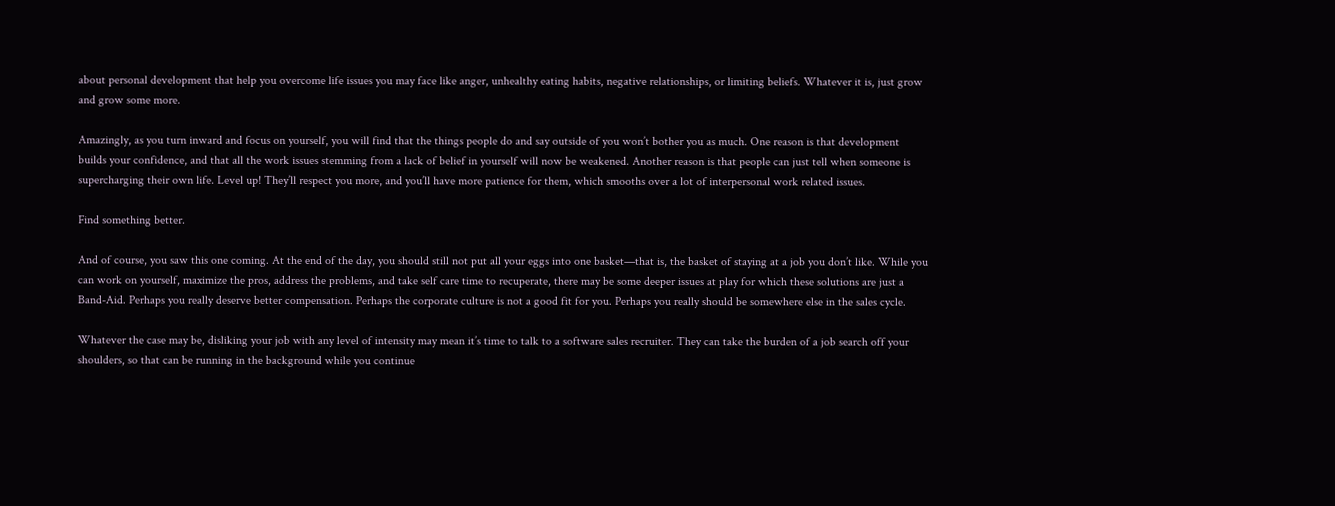about personal development that help you overcome life issues you may face like anger, unhealthy eating habits, negative relationships, or limiting beliefs. Whatever it is, just grow and grow some more.

Amazingly, as you turn inward and focus on yourself, you will find that the things people do and say outside of you won’t bother you as much. One reason is that development builds your confidence, and that all the work issues stemming from a lack of belief in yourself will now be weakened. Another reason is that people can just tell when someone is supercharging their own life. Level up! They’ll respect you more, and you’ll have more patience for them, which smooths over a lot of interpersonal work related issues.

Find something better.

And of course, you saw this one coming. At the end of the day, you should still not put all your eggs into one basket—that is, the basket of staying at a job you don’t like. While you can work on yourself, maximize the pros, address the problems, and take self care time to recuperate, there may be some deeper issues at play for which these solutions are just a Band-Aid. Perhaps you really deserve better compensation. Perhaps the corporate culture is not a good fit for you. Perhaps you really should be somewhere else in the sales cycle.

Whatever the case may be, disliking your job with any level of intensity may mean it’s time to talk to a software sales recruiter. They can take the burden of a job search off your shoulders, so that can be running in the background while you continue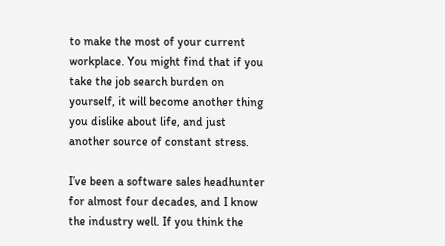to make the most of your current workplace. You might find that if you take the job search burden on yourself, it will become another thing you dislike about life, and just another source of constant stress.

I’ve been a software sales headhunter for almost four decades, and I know the industry well. If you think the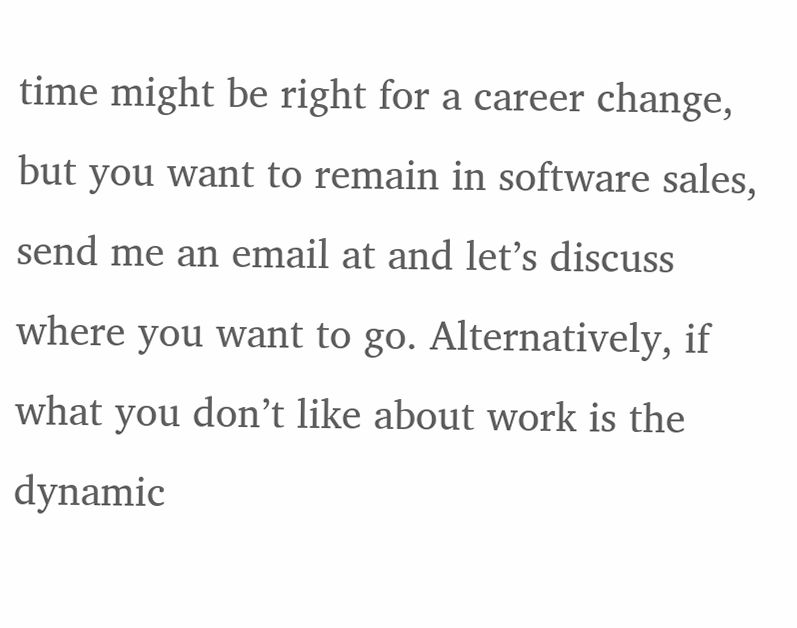time might be right for a career change, but you want to remain in software sales, send me an email at and let’s discuss where you want to go. Alternatively, if what you don’t like about work is the dynamic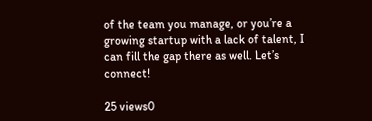of the team you manage, or you’re a growing startup with a lack of talent, I can fill the gap there as well. Let’s connect!

25 views0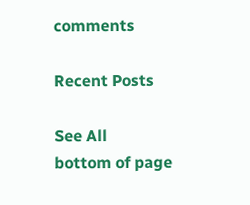comments

Recent Posts

See All
bottom of page